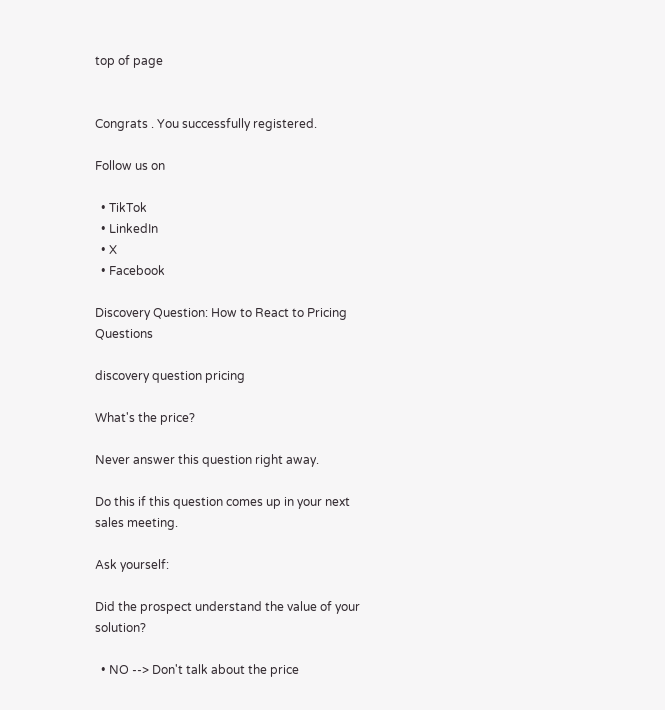top of page


Congrats . You successfully registered.

Follow us on

  • TikTok
  • LinkedIn
  • X
  • Facebook

Discovery Question: How to React to Pricing Questions

discovery question pricing

What's the price?

Never answer this question right away.

Do this if this question comes up in your next sales meeting.

Ask yourself:

Did the prospect understand the value of your solution?

  • NO --> Don't talk about the price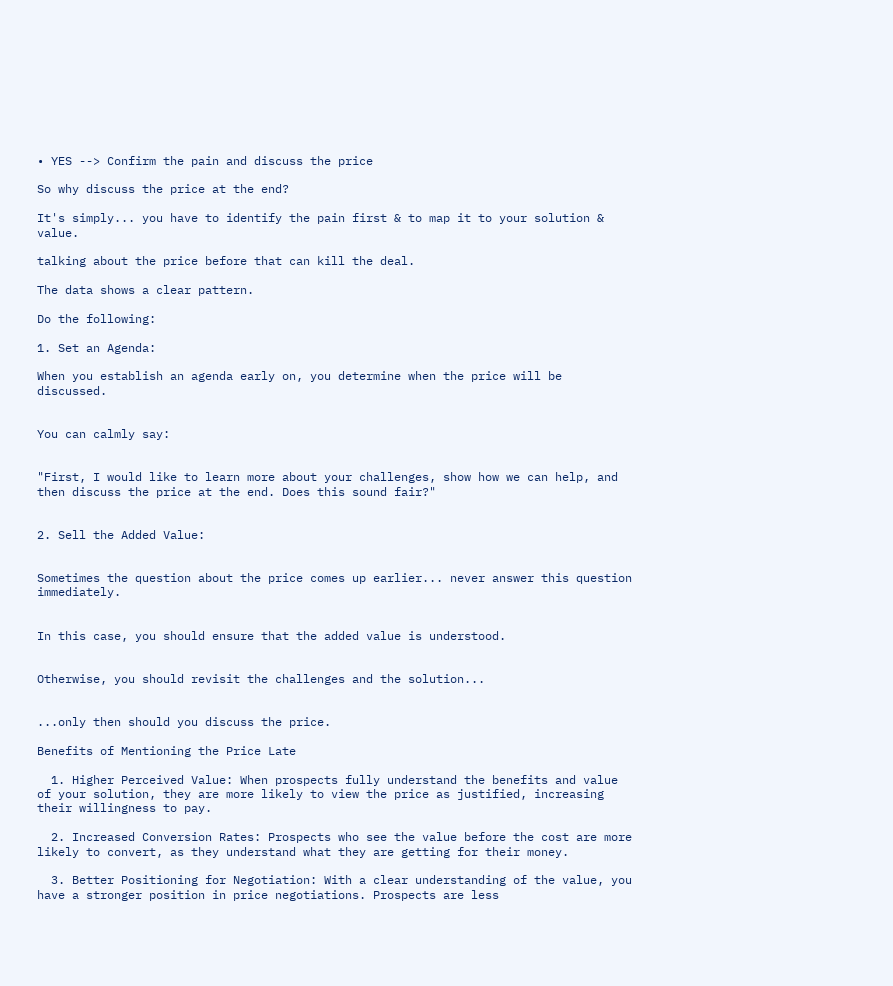• YES --> Confirm the pain and discuss the price

So why discuss the price at the end?

It's simply... you have to identify the pain first & to map it to your solution & value.

talking about the price before that can kill the deal.

The data shows a clear pattern.

Do the following:

1. Set an Agenda:

When you establish an agenda early on, you determine when the price will be discussed.


You can calmly say:


"First, I would like to learn more about your challenges, show how we can help, and then discuss the price at the end. Does this sound fair?"


2. Sell the Added Value:


Sometimes the question about the price comes up earlier... never answer this question immediately.


In this case, you should ensure that the added value is understood.


Otherwise, you should revisit the challenges and the solution...


...only then should you discuss the price.

Benefits of Mentioning the Price Late

  1. Higher Perceived Value: When prospects fully understand the benefits and value of your solution, they are more likely to view the price as justified, increasing their willingness to pay.

  2. Increased Conversion Rates: Prospects who see the value before the cost are more likely to convert, as they understand what they are getting for their money.

  3. Better Positioning for Negotiation: With a clear understanding of the value, you have a stronger position in price negotiations. Prospects are less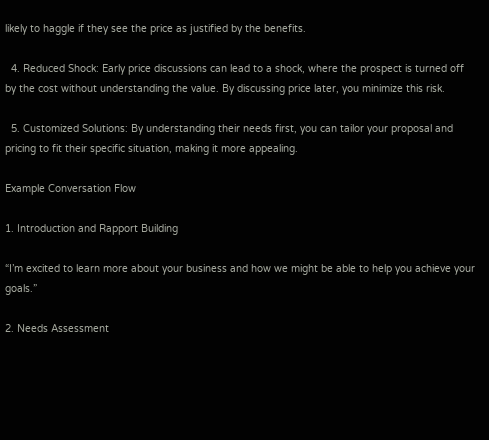likely to haggle if they see the price as justified by the benefits.

  4. Reduced Shock: Early price discussions can lead to a shock, where the prospect is turned off by the cost without understanding the value. By discussing price later, you minimize this risk.

  5. Customized Solutions: By understanding their needs first, you can tailor your proposal and pricing to fit their specific situation, making it more appealing.

Example Conversation Flow

1. Introduction and Rapport Building

“I’m excited to learn more about your business and how we might be able to help you achieve your goals.”

2. Needs Assessment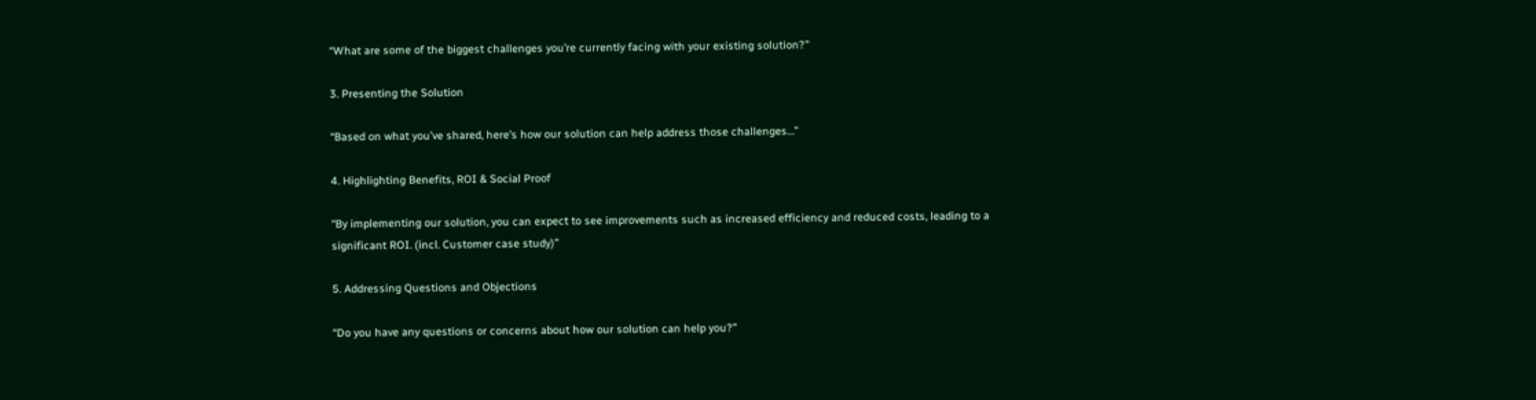“What are some of the biggest challenges you’re currently facing with your existing solution?”

3. Presenting the Solution

“Based on what you’ve shared, here’s how our solution can help address those challenges…”

4. Highlighting Benefits, ROI & Social Proof

“By implementing our solution, you can expect to see improvements such as increased efficiency and reduced costs, leading to a significant ROI. (incl. Customer case study)”

5. Addressing Questions and Objections

“Do you have any questions or concerns about how our solution can help you?”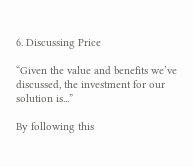6. Discussing Price

“Given the value and benefits we’ve discussed, the investment for our solution is...”

By following this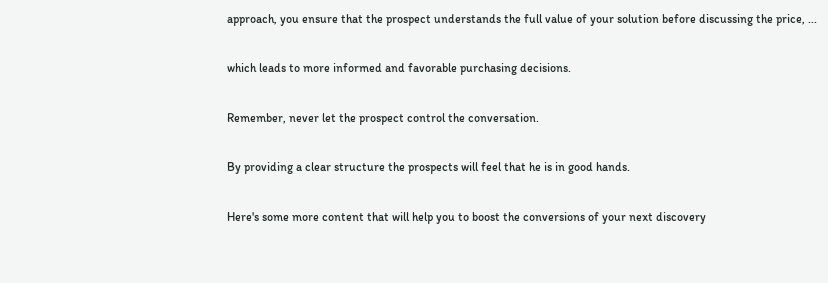approach, you ensure that the prospect understands the full value of your solution before discussing the price, ...

which leads to more informed and favorable purchasing decisions.

Remember, never let the prospect control the conversation.

By providing a clear structure the prospects will feel that he is in good hands.

Here's some more content that will help you to boost the conversions of your next discovery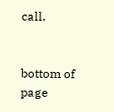call.


bottom of page